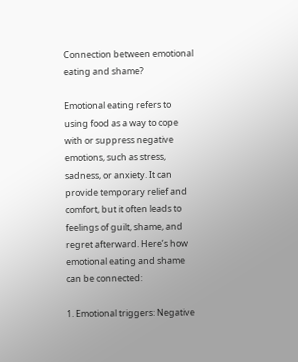Connection between emotional eating and shame?

Emotional eating refers to using food as a way to cope with or suppress negative emotions, such as stress, sadness, or anxiety. It can provide temporary relief and comfort, but it often leads to feelings of guilt, shame, and regret afterward. Here’s how emotional eating and shame can be connected:

1. Emotional triggers: Negative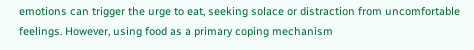emotions can trigger the urge to eat, seeking solace or distraction from uncomfortable feelings. However, using food as a primary coping mechanism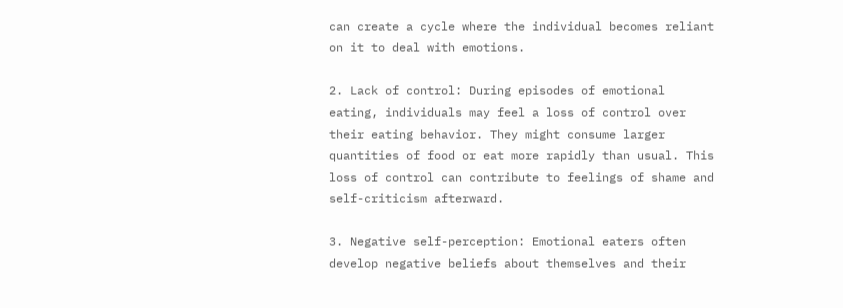can create a cycle where the individual becomes reliant on it to deal with emotions.

2. Lack of control: During episodes of emotional eating, individuals may feel a loss of control over their eating behavior. They might consume larger quantities of food or eat more rapidly than usual. This loss of control can contribute to feelings of shame and self-criticism afterward.

3. Negative self-perception: Emotional eaters often develop negative beliefs about themselves and their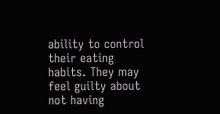ability to control their eating habits. They may feel guilty about not having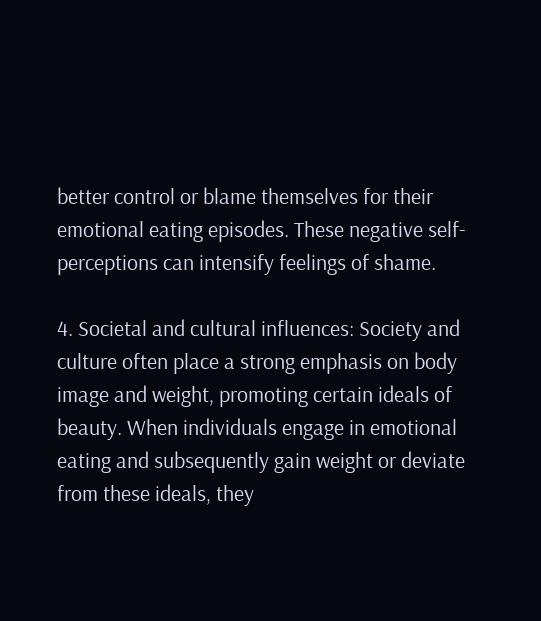better control or blame themselves for their emotional eating episodes. These negative self-perceptions can intensify feelings of shame.

4. Societal and cultural influences: Society and culture often place a strong emphasis on body image and weight, promoting certain ideals of beauty. When individuals engage in emotional eating and subsequently gain weight or deviate from these ideals, they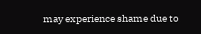may experience shame due to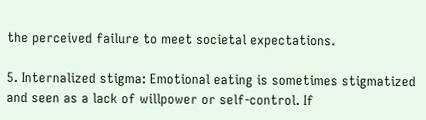the perceived failure to meet societal expectations.

5. Internalized stigma: Emotional eating is sometimes stigmatized and seen as a lack of willpower or self-control. If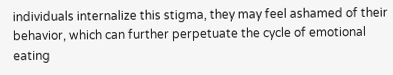individuals internalize this stigma, they may feel ashamed of their behavior, which can further perpetuate the cycle of emotional eating